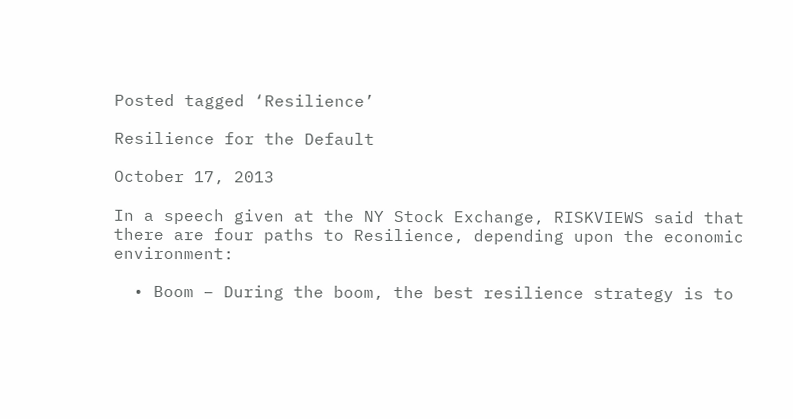Posted tagged ‘Resilience’

Resilience for the Default

October 17, 2013

In a speech given at the NY Stock Exchange, RISKVIEWS said that there are four paths to Resilience, depending upon the economic environment:

  • Boom – During the boom, the best resilience strategy is to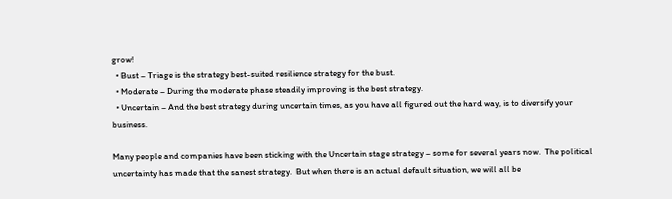grow!
  • Bust – Triage is the strategy best-suited resilience strategy for the bust.
  • Moderate – During the moderate phase steadily improving is the best strategy.
  • Uncertain – And the best strategy during uncertain times, as you have all figured out the hard way, is to diversify your business.

Many people and companies have been sticking with the Uncertain stage strategy – some for several years now.  The political uncertainty has made that the sanest strategy.  But when there is an actual default situation, we will all be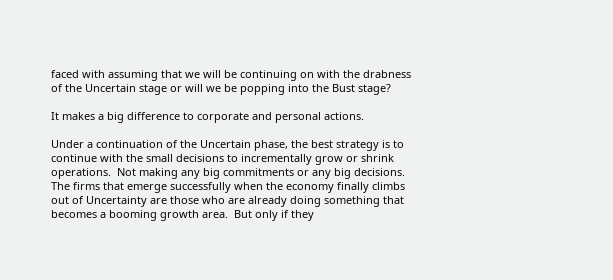faced with assuming that we will be continuing on with the drabness of the Uncertain stage or will we be popping into the Bust stage?

It makes a big difference to corporate and personal actions.

Under a continuation of the Uncertain phase, the best strategy is to continue with the small decisions to incrementally grow or shrink operations.  Not making any big commitments or any big decisions.  The firms that emerge successfully when the economy finally climbs out of Uncertainty are those who are already doing something that becomes a booming growth area.  But only if they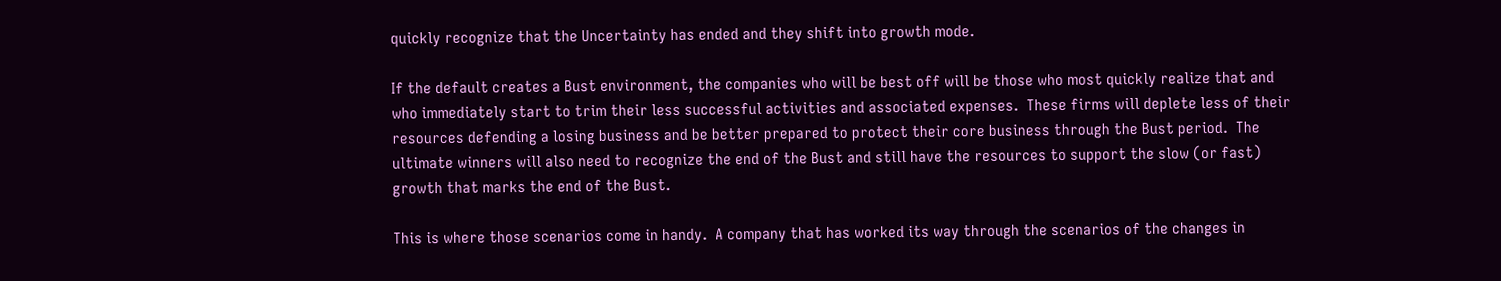quickly recognize that the Uncertainty has ended and they shift into growth mode.

If the default creates a Bust environment, the companies who will be best off will be those who most quickly realize that and who immediately start to trim their less successful activities and associated expenses.  These firms will deplete less of their resources defending a losing business and be better prepared to protect their core business through the Bust period.  The ultimate winners will also need to recognize the end of the Bust and still have the resources to support the slow (or fast) growth that marks the end of the Bust.

This is where those scenarios come in handy.  A company that has worked its way through the scenarios of the changes in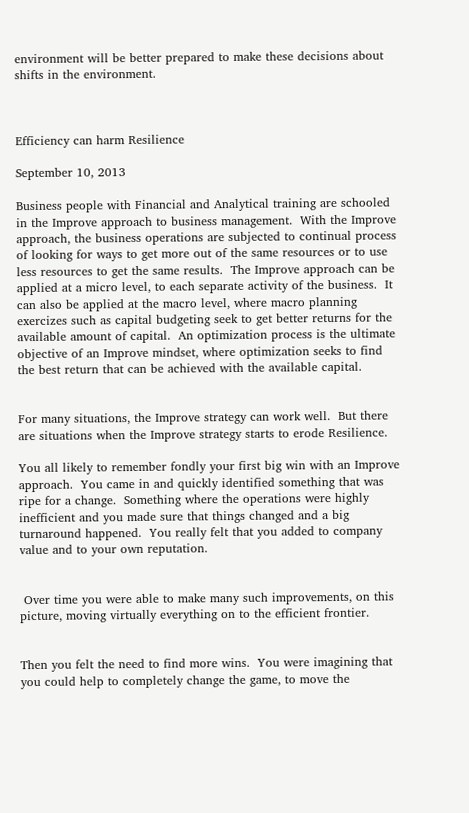environment will be better prepared to make these decisions about shifts in the environment.



Efficiency can harm Resilience

September 10, 2013

Business people with Financial and Analytical training are schooled in the Improve approach to business management.  With the Improve approach, the business operations are subjected to continual process of looking for ways to get more out of the same resources or to use less resources to get the same results.  The Improve approach can be applied at a micro level, to each separate activity of the business.  It can also be applied at the macro level, where macro planning exercizes such as capital budgeting seek to get better returns for the available amount of capital.  An optimization process is the ultimate objective of an Improve mindset, where optimization seeks to find the best return that can be achieved with the available capital.


For many situations, the Improve strategy can work well.  But there are situations when the Improve strategy starts to erode Resilience.

You all likely to remember fondly your first big win with an Improve approach.  You came in and quickly identified something that was ripe for a change.  Something where the operations were highly inefficient and you made sure that things changed and a big turnaround happened.  You really felt that you added to company value and to your own reputation.


 Over time you were able to make many such improvements, on this picture, moving virtually everything on to the efficient frontier.


Then you felt the need to find more wins.  You were imagining that you could help to completely change the game, to move the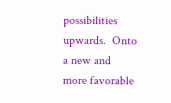possibilities upwards.  Onto a new and more favorable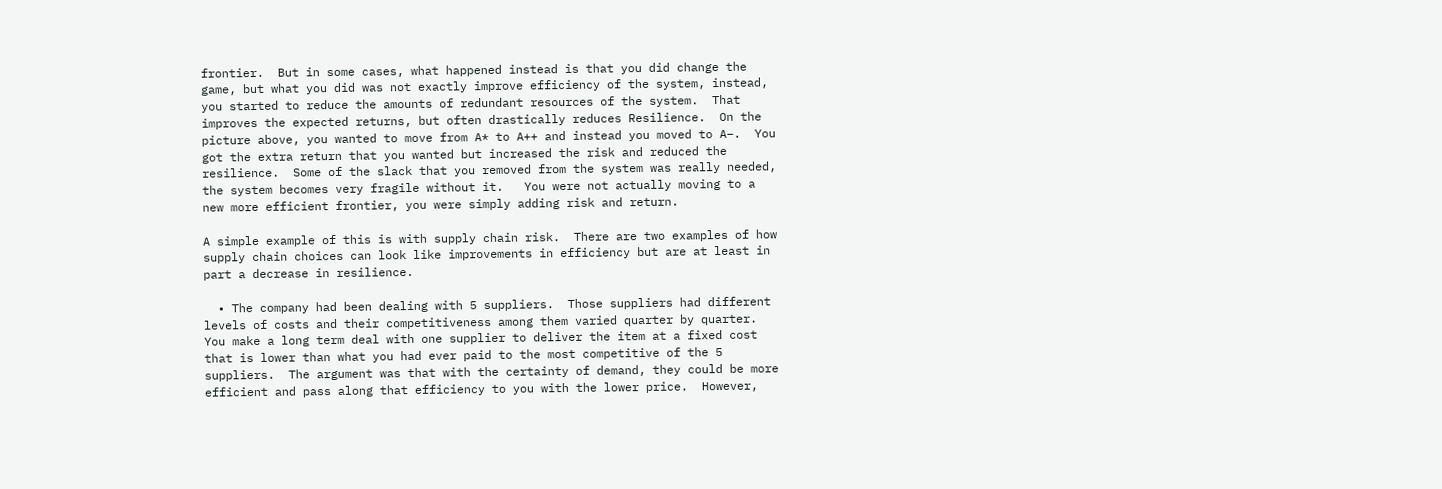frontier.  But in some cases, what happened instead is that you did change the game, but what you did was not exactly improve efficiency of the system, instead, you started to reduce the amounts of redundant resources of the system.  That improves the expected returns, but often drastically reduces Resilience.  On the picture above, you wanted to move from A* to A++ and instead you moved to A–.  You got the extra return that you wanted but increased the risk and reduced the resilience.  Some of the slack that you removed from the system was really needed, the system becomes very fragile without it.   You were not actually moving to a new more efficient frontier, you were simply adding risk and return.

A simple example of this is with supply chain risk.  There are two examples of how supply chain choices can look like improvements in efficiency but are at least in part a decrease in resilience.

  • The company had been dealing with 5 suppliers.  Those suppliers had different levels of costs and their competitiveness among them varied quarter by quarter.  You make a long term deal with one supplier to deliver the item at a fixed cost that is lower than what you had ever paid to the most competitive of the 5 suppliers.  The argument was that with the certainty of demand, they could be more efficient and pass along that efficiency to you with the lower price.  However,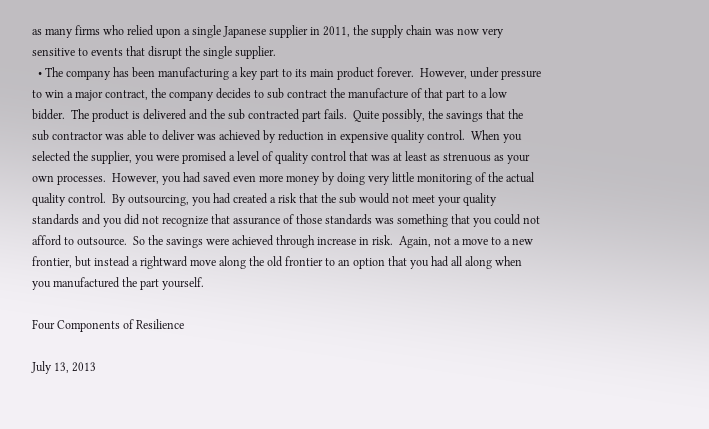as many firms who relied upon a single Japanese supplier in 2011, the supply chain was now very sensitive to events that disrupt the single supplier.
  • The company has been manufacturing a key part to its main product forever.  However, under pressure to win a major contract, the company decides to sub contract the manufacture of that part to a low bidder.  The product is delivered and the sub contracted part fails.  Quite possibly, the savings that the sub contractor was able to deliver was achieved by reduction in expensive quality control.  When you selected the supplier, you were promised a level of quality control that was at least as strenuous as your own processes.  However, you had saved even more money by doing very little monitoring of the actual quality control.  By outsourcing, you had created a risk that the sub would not meet your quality standards and you did not recognize that assurance of those standards was something that you could not afford to outsource.  So the savings were achieved through increase in risk.  Again, not a move to a new frontier, but instead a rightward move along the old frontier to an option that you had all along when you manufactured the part yourself.

Four Components of Resilience

July 13, 2013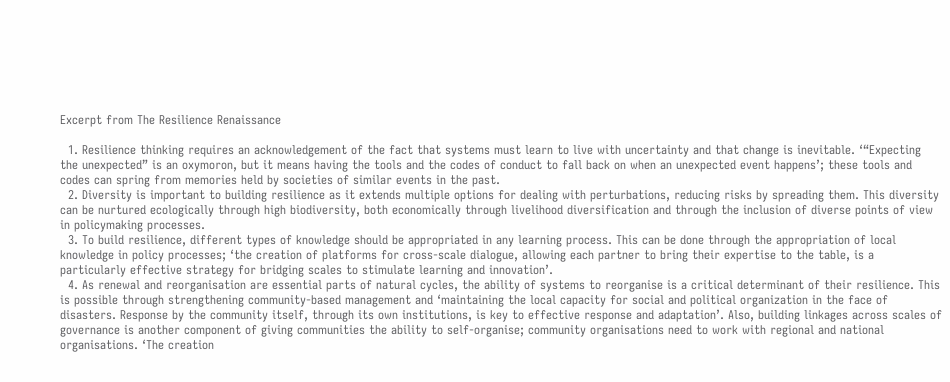Excerpt from The Resilience Renaissance

  1. Resilience thinking requires an acknowledgement of the fact that systems must learn to live with uncertainty and that change is inevitable. ‘“Expecting the unexpected” is an oxymoron, but it means having the tools and the codes of conduct to fall back on when an unexpected event happens’; these tools and codes can spring from memories held by societies of similar events in the past.
  2. Diversity is important to building resilience as it extends multiple options for dealing with perturbations, reducing risks by spreading them. This diversity can be nurtured ecologically through high biodiversity, both economically through livelihood diversification and through the inclusion of diverse points of view in policymaking processes.
  3. To build resilience, different types of knowledge should be appropriated in any learning process. This can be done through the appropriation of local knowledge in policy processes; ‘the creation of platforms for cross-scale dialogue, allowing each partner to bring their expertise to the table, is a particularly effective strategy for bridging scales to stimulate learning and innovation’.
  4. As renewal and reorganisation are essential parts of natural cycles, the ability of systems to reorganise is a critical determinant of their resilience. This is possible through strengthening community-based management and ‘maintaining the local capacity for social and political organization in the face of disasters. Response by the community itself, through its own institutions, is key to effective response and adaptation’. Also, building linkages across scales of governance is another component of giving communities the ability to self-organise; community organisations need to work with regional and national organisations. ‘The creation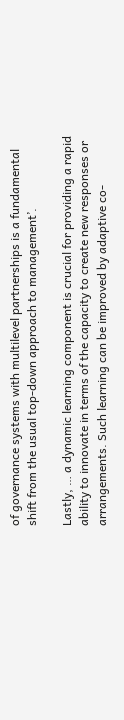of governance systems with multilevel partnerships is a fundamental shift from the usual top-down approach to management’.

Lastly, … a dynamic learning component is crucial for providing a rapid ability to innovate in terms of the capacity to create new responses or arrangements. Such learning can be improved by adaptive co-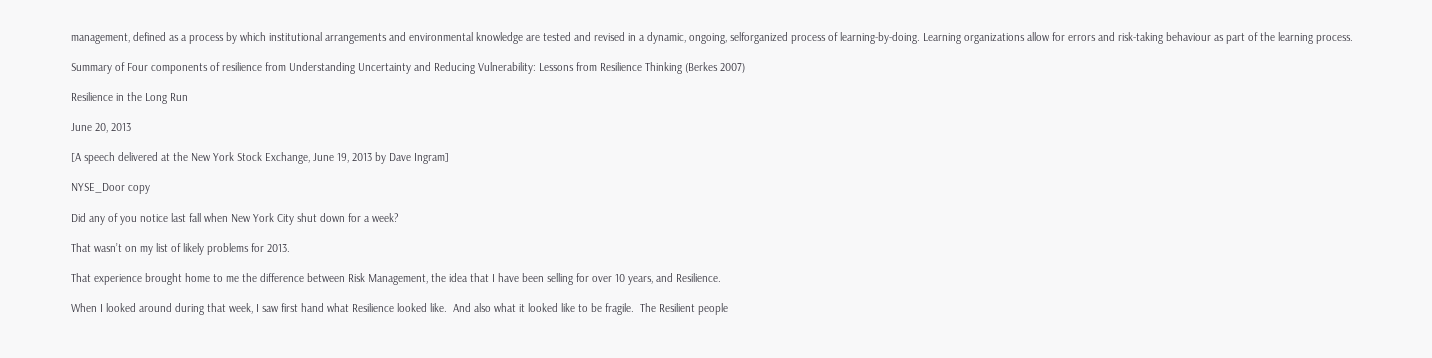management, defined as a process by which institutional arrangements and environmental knowledge are tested and revised in a dynamic, ongoing, selforganized process of learning-by-doing. Learning organizations allow for errors and risk-taking behaviour as part of the learning process.

Summary of Four components of resilience from Understanding Uncertainty and Reducing Vulnerability: Lessons from Resilience Thinking (Berkes 2007)

Resilience in the Long Run

June 20, 2013

[A speech delivered at the New York Stock Exchange, June 19, 2013 by Dave Ingram]

NYSE_Door copy

Did any of you notice last fall when New York City shut down for a week?

That wasn’t on my list of likely problems for 2013.

That experience brought home to me the difference between Risk Management, the idea that I have been selling for over 10 years, and Resilience.

When I looked around during that week, I saw first hand what Resilience looked like.  And also what it looked like to be fragile.  The Resilient people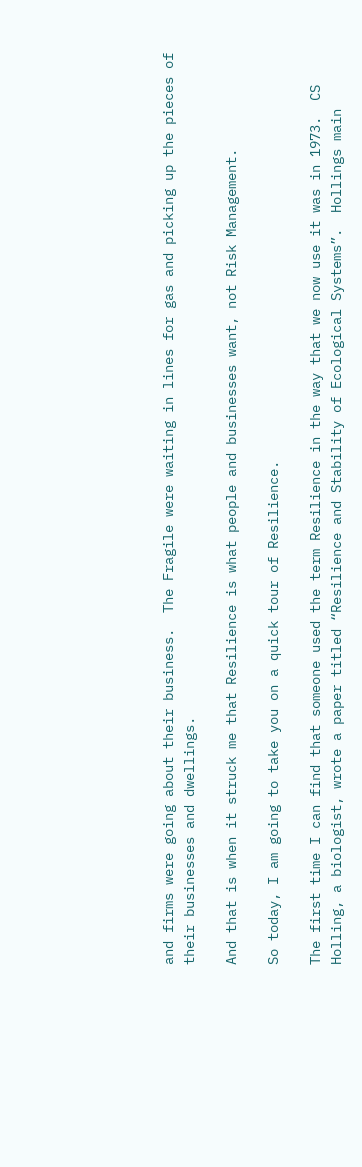and firms were going about their business.  The Fragile were waiting in lines for gas and picking up the pieces of their businesses and dwellings.

And that is when it struck me that Resilience is what people and businesses want, not Risk Management.

So today, I am going to take you on a quick tour of Resilience.

The first time I can find that someone used the term Resilience in the way that we now use it was in 1973.  CS Holling, a biologist, wrote a paper titled “Resilience and Stability of Ecological Systems”.  Hollings main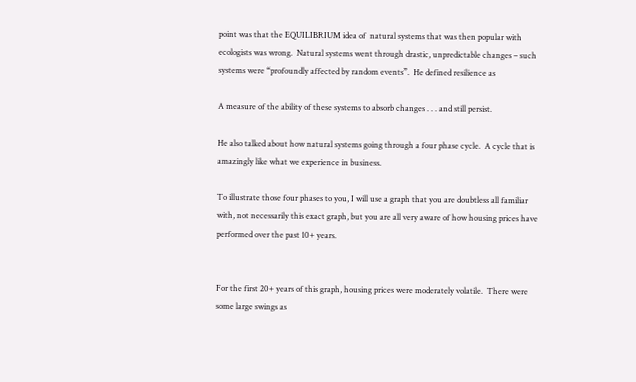point was that the EQUILIBRIUM idea of  natural systems that was then popular with ecologists was wrong.  Natural systems went through drastic, unpredictable changes – such systems were “profoundly affected by random events”.  He defined resilience as

A measure of the ability of these systems to absorb changes . . . and still persist.

He also talked about how natural systems going through a four phase cycle.  A cycle that is amazingly like what we experience in business.

To illustrate those four phases to you, I will use a graph that you are doubtless all familiar with, not necessarily this exact graph, but you are all very aware of how housing prices have performed over the past 10+ years.


For the first 20+ years of this graph, housing prices were moderately volatile.  There were some large swings as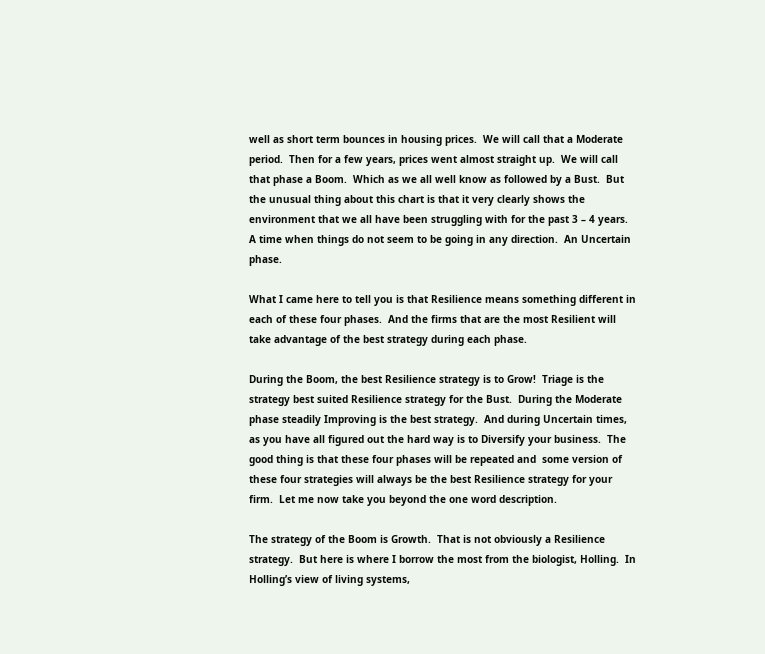well as short term bounces in housing prices.  We will call that a Moderate period.  Then for a few years, prices went almost straight up.  We will call that phase a Boom.  Which as we all well know as followed by a Bust.  But the unusual thing about this chart is that it very clearly shows the environment that we all have been struggling with for the past 3 – 4 years.  A time when things do not seem to be going in any direction.  An Uncertain phase.

What I came here to tell you is that Resilience means something different in each of these four phases.  And the firms that are the most Resilient will take advantage of the best strategy during each phase.

During the Boom, the best Resilience strategy is to Grow!  Triage is the strategy best suited Resilience strategy for the Bust.  During the Moderate phase steadily Improving is the best strategy.  And during Uncertain times,  as you have all figured out the hard way is to Diversify your business.  The good thing is that these four phases will be repeated and  some version of these four strategies will always be the best Resilience strategy for your firm.  Let me now take you beyond the one word description.

The strategy of the Boom is Growth.  That is not obviously a Resilience strategy.  But here is where I borrow the most from the biologist, Holling.  In Holling’s view of living systems,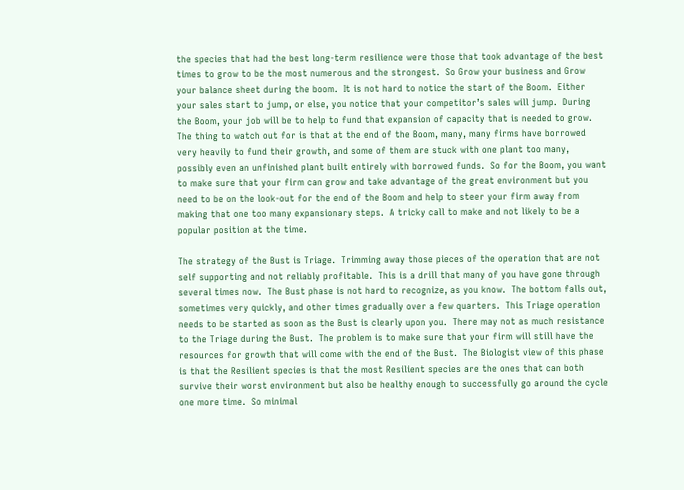the species that had the best long-term resilience were those that took advantage of the best times to grow to be the most numerous and the strongest.  So Grow your business and Grow your balance sheet during the boom.  It is not hard to notice the start of the Boom.  Either your sales start to jump, or else, you notice that your competitor’s sales will jump.  During the Boom, your job will be to help to fund that expansion of capacity that is needed to grow.  The thing to watch out for is that at the end of the Boom, many, many firms have borrowed very heavily to fund their growth, and some of them are stuck with one plant too many, possibly even an unfinished plant built entirely with borrowed funds.  So for the Boom, you want to make sure that your firm can grow and take advantage of the great environment but you need to be on the look-out for the end of the Boom and help to steer your firm away from making that one too many expansionary steps.  A tricky call to make and not likely to be a popular position at the time.

The strategy of the Bust is Triage.  Trimming away those pieces of the operation that are not self supporting and not reliably profitable.  This is a drill that many of you have gone through several times now.  The Bust phase is not hard to recognize, as you know.  The bottom falls out, sometimes very quickly, and other times gradually over a few quarters.  This Triage operation needs to be started as soon as the Bust is clearly upon you.  There may not as much resistance to the Triage during the Bust.  The problem is to make sure that your firm will still have the resources for growth that will come with the end of the Bust.  The Biologist view of this phase is that the Resilient species is that the most Resilient species are the ones that can both survive their worst environment but also be healthy enough to successfully go around the cycle one more time.  So minimal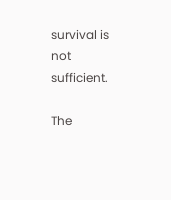survival is not sufficient.

The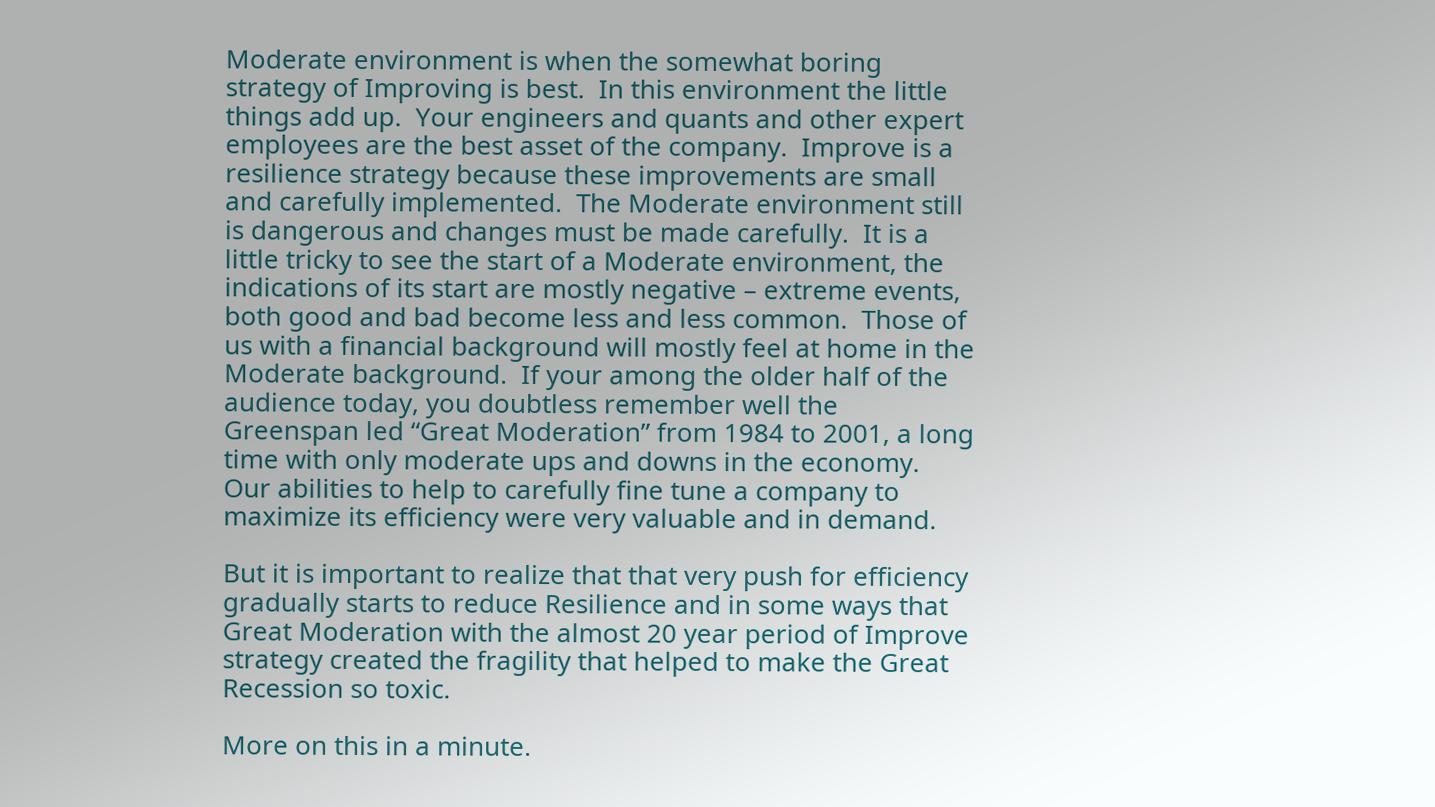Moderate environment is when the somewhat boring strategy of Improving is best.  In this environment the little things add up.  Your engineers and quants and other expert employees are the best asset of the company.  Improve is a resilience strategy because these improvements are small and carefully implemented.  The Moderate environment still is dangerous and changes must be made carefully.  It is a little tricky to see the start of a Moderate environment, the indications of its start are mostly negative – extreme events, both good and bad become less and less common.  Those of us with a financial background will mostly feel at home in the Moderate background.  If your among the older half of the audience today, you doubtless remember well the Greenspan led “Great Moderation” from 1984 to 2001, a long time with only moderate ups and downs in the economy.  Our abilities to help to carefully fine tune a company to maximize its efficiency were very valuable and in demand.

But it is important to realize that that very push for efficiency gradually starts to reduce Resilience and in some ways that Great Moderation with the almost 20 year period of Improve strategy created the fragility that helped to make the Great Recession so toxic.

More on this in a minute.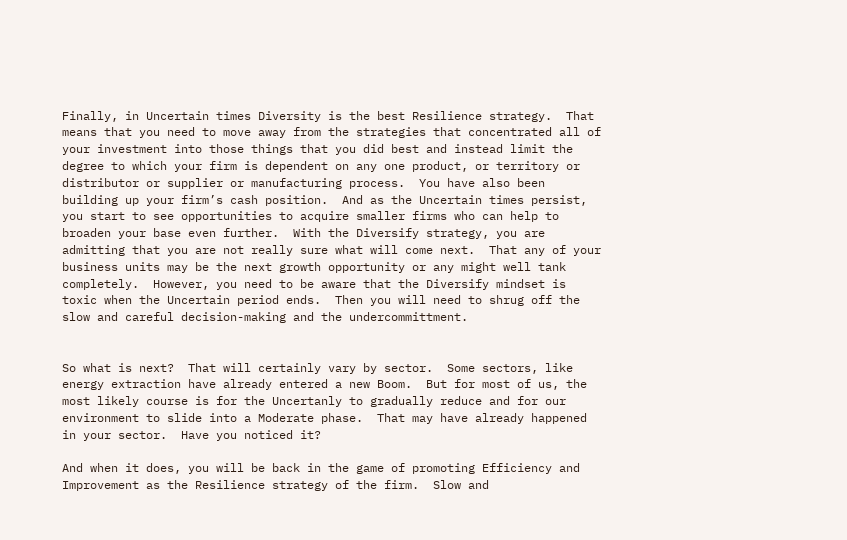Finally, in Uncertain times Diversity is the best Resilience strategy.  That means that you need to move away from the strategies that concentrated all of your investment into those things that you did best and instead limit the degree to which your firm is dependent on any one product, or territory or distributor or supplier or manufacturing process.  You have also been building up your firm’s cash position.  And as the Uncertain times persist, you start to see opportunities to acquire smaller firms who can help to broaden your base even further.  With the Diversify strategy, you are admitting that you are not really sure what will come next.  That any of your business units may be the next growth opportunity or any might well tank completely.  However, you need to be aware that the Diversify mindset is toxic when the Uncertain period ends.  Then you will need to shrug off the slow and careful decision-making and the undercommittment.


So what is next?  That will certainly vary by sector.  Some sectors, like energy extraction have already entered a new Boom.  But for most of us, the most likely course is for the Uncertanly to gradually reduce and for our environment to slide into a Moderate phase.  That may have already happened in your sector.  Have you noticed it?

And when it does, you will be back in the game of promoting Efficiency and Improvement as the Resilience strategy of the firm.  Slow and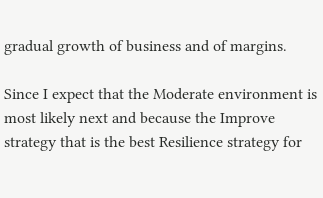gradual growth of business and of margins.

Since I expect that the Moderate environment is most likely next and because the Improve strategy that is the best Resilience strategy for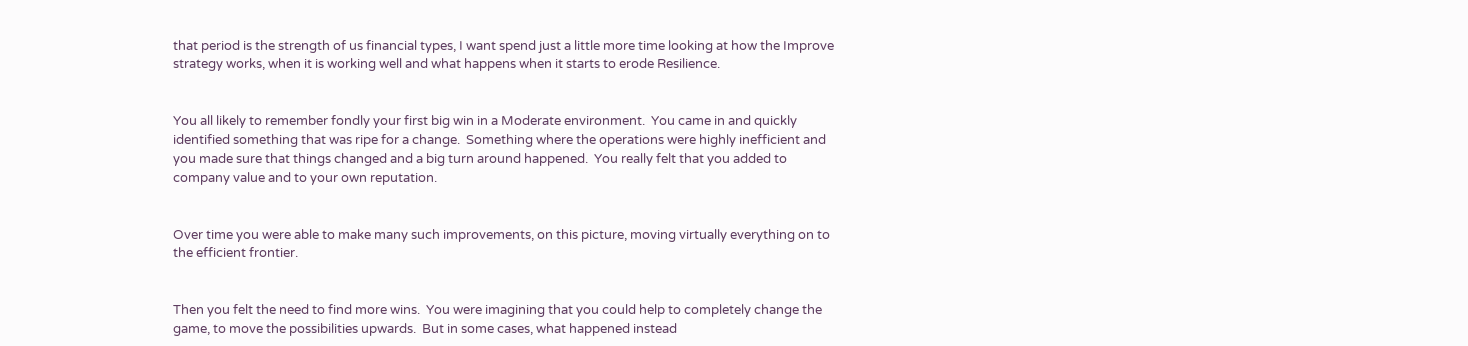that period is the strength of us financial types, I want spend just a little more time looking at how the Improve strategy works, when it is working well and what happens when it starts to erode Resilience.


You all likely to remember fondly your first big win in a Moderate environment.  You came in and quickly identified something that was ripe for a change.  Something where the operations were highly inefficient and you made sure that things changed and a big turn around happened.  You really felt that you added to company value and to your own reputation.


Over time you were able to make many such improvements, on this picture, moving virtually everything on to the efficient frontier.


Then you felt the need to find more wins.  You were imagining that you could help to completely change the game, to move the possibilities upwards.  But in some cases, what happened instead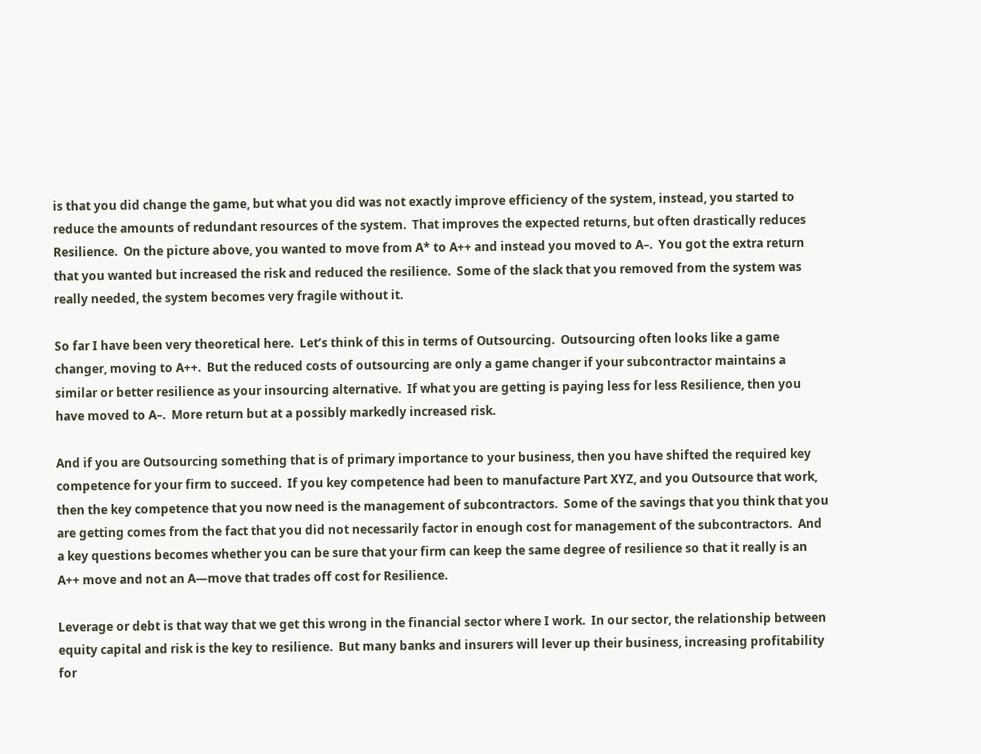is that you did change the game, but what you did was not exactly improve efficiency of the system, instead, you started to reduce the amounts of redundant resources of the system.  That improves the expected returns, but often drastically reduces Resilience.  On the picture above, you wanted to move from A* to A++ and instead you moved to A–.  You got the extra return that you wanted but increased the risk and reduced the resilience.  Some of the slack that you removed from the system was really needed, the system becomes very fragile without it.

So far I have been very theoretical here.  Let’s think of this in terms of Outsourcing.  Outsourcing often looks like a game changer, moving to A++.  But the reduced costs of outsourcing are only a game changer if your subcontractor maintains a similar or better resilience as your insourcing alternative.  If what you are getting is paying less for less Resilience, then you have moved to A–.  More return but at a possibly markedly increased risk.

And if you are Outsourcing something that is of primary importance to your business, then you have shifted the required key competence for your firm to succeed.  If you key competence had been to manufacture Part XYZ, and you Outsource that work, then the key competence that you now need is the management of subcontractors.  Some of the savings that you think that you are getting comes from the fact that you did not necessarily factor in enough cost for management of the subcontractors.  And a key questions becomes whether you can be sure that your firm can keep the same degree of resilience so that it really is an A++ move and not an A—move that trades off cost for Resilience.

Leverage or debt is that way that we get this wrong in the financial sector where I work.  In our sector, the relationship between equity capital and risk is the key to resilience.  But many banks and insurers will lever up their business, increasing profitability for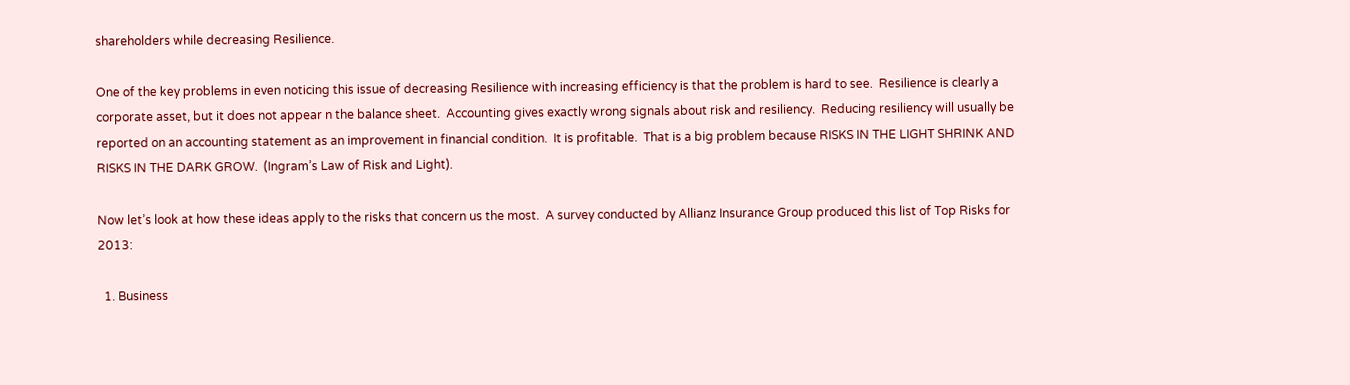shareholders while decreasing Resilience.

One of the key problems in even noticing this issue of decreasing Resilience with increasing efficiency is that the problem is hard to see.  Resilience is clearly a corporate asset, but it does not appear n the balance sheet.  Accounting gives exactly wrong signals about risk and resiliency.  Reducing resiliency will usually be reported on an accounting statement as an improvement in financial condition.  It is profitable.  That is a big problem because RISKS IN THE LIGHT SHRINK AND RISKS IN THE DARK GROW.  (Ingram’s Law of Risk and Light).

Now let’s look at how these ideas apply to the risks that concern us the most.  A survey conducted by Allianz Insurance Group produced this list of Top Risks for 2013:

  1. Business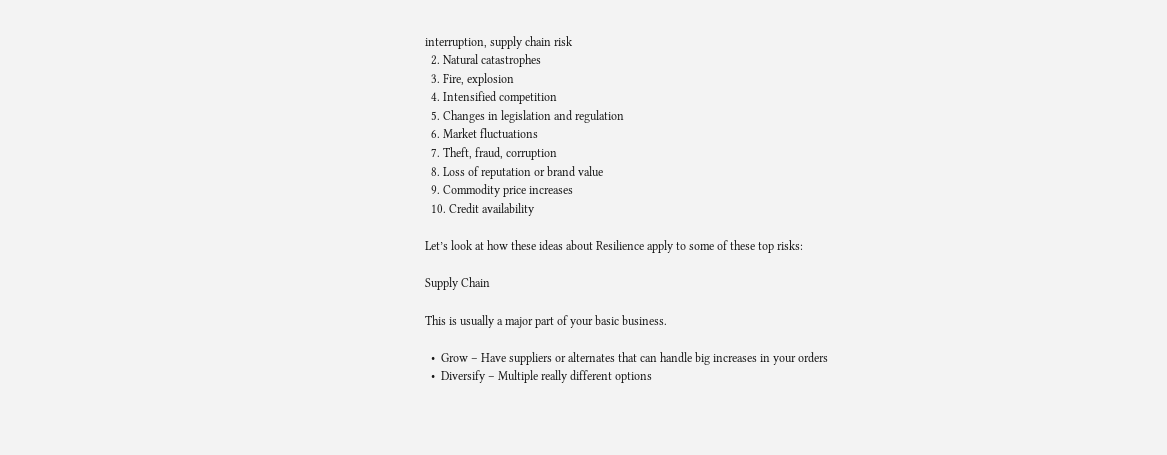interruption, supply chain risk
  2. Natural catastrophes
  3. Fire, explosion
  4. Intensified competition
  5. Changes in legislation and regulation
  6. Market fluctuations
  7. Theft, fraud, corruption
  8. Loss of reputation or brand value
  9. Commodity price increases
  10. Credit availability

Let’s look at how these ideas about Resilience apply to some of these top risks:

Supply Chain

This is usually a major part of your basic business.

  •  Grow – Have suppliers or alternates that can handle big increases in your orders
  •  Diversify – Multiple really different options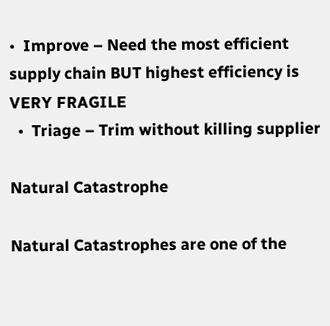•  Improve – Need the most efficient supply chain BUT highest efficiency is VERY FRAGILE
  •  Triage – Trim without killing supplier

Natural Catastrophe

Natural Catastrophes are one of the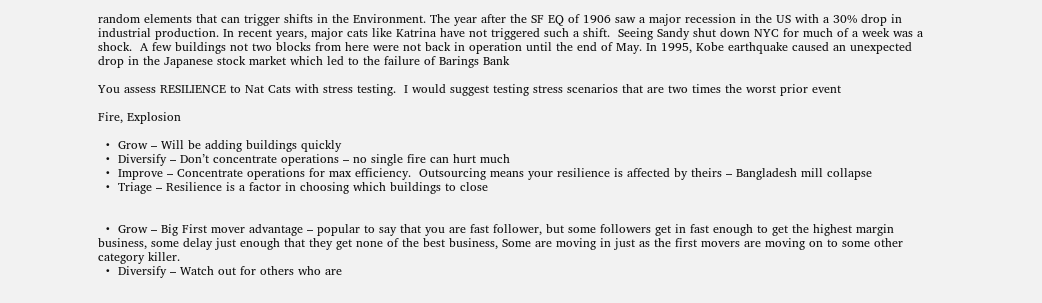random elements that can trigger shifts in the Environment. The year after the SF EQ of 1906 saw a major recession in the US with a 30% drop in industrial production. In recent years, major cats like Katrina have not triggered such a shift.  Seeing Sandy shut down NYC for much of a week was a shock.  A few buildings not two blocks from here were not back in operation until the end of May. In 1995, Kobe earthquake caused an unexpected drop in the Japanese stock market which led to the failure of Barings Bank

You assess RESILIENCE to Nat Cats with stress testing.  I would suggest testing stress scenarios that are two times the worst prior event

Fire, Explosion

  •  Grow – Will be adding buildings quickly
  •  Diversify – Don’t concentrate operations – no single fire can hurt much
  •  Improve – Concentrate operations for max efficiency.  Outsourcing means your resilience is affected by theirs – Bangladesh mill collapse
  •  Triage – Resilience is a factor in choosing which buildings to close


  •  Grow – Big First mover advantage – popular to say that you are fast follower, but some followers get in fast enough to get the highest margin business, some delay just enough that they get none of the best business, Some are moving in just as the first movers are moving on to some other category killer.
  •  Diversify – Watch out for others who are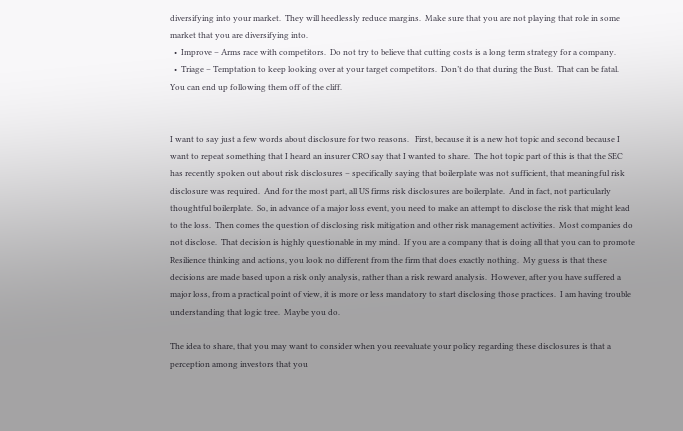diversifying into your market.  They will heedlessly reduce margins.  Make sure that you are not playing that role in some market that you are diversifying into.
  •  Improve – Arms race with competitors.  Do not try to believe that cutting costs is a long term strategy for a company.
  •  Triage – Temptation to keep looking over at your target competitors.  Don’t do that during the Bust.  That can be fatal.  You can end up following them off of the cliff.


I want to say just a few words about disclosure for two reasons.   First, because it is a new hot topic and second because I want to repeat something that I heard an insurer CRO say that I wanted to share.  The hot topic part of this is that the SEC has recently spoken out about risk disclosures – specifically saying that boilerplate was not sufficient, that meaningful risk disclosure was required.  And for the most part, all US firms risk disclosures are boilerplate.  And in fact, not particularly thoughtful boilerplate.  So, in advance of a major loss event, you need to make an attempt to disclose the risk that might lead to the loss.  Then comes the question of disclosing risk mitigation and other risk management activities.  Most companies do not disclose.  That decision is highly questionable in my mind.  If you are a company that is doing all that you can to promote Resilience thinking and actions, you look no different from the firm that does exactly nothing.  My guess is that these decisions are made based upon a risk only analysis, rather than a risk reward analysis.  However, after you have suffered a major loss, from a practical point of view, it is more or less mandatory to start disclosing those practices.  I am having trouble understanding that logic tree.  Maybe you do.

The idea to share, that you may want to consider when you reevaluate your policy regarding these disclosures is that a perception among investors that you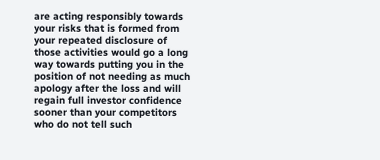are acting responsibly towards your risks that is formed from your repeated disclosure of those activities would go a long way towards putting you in the position of not needing as much apology after the loss and will regain full investor confidence sooner than your competitors who do not tell such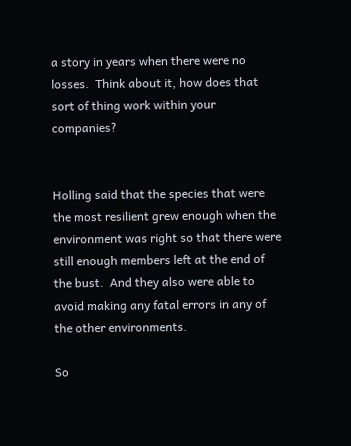a story in years when there were no losses.  Think about it, how does that sort of thing work within your companies?


Holling said that the species that were the most resilient grew enough when the environment was right so that there were still enough members left at the end of the bust.  And they also were able to avoid making any fatal errors in any of the other environments.

So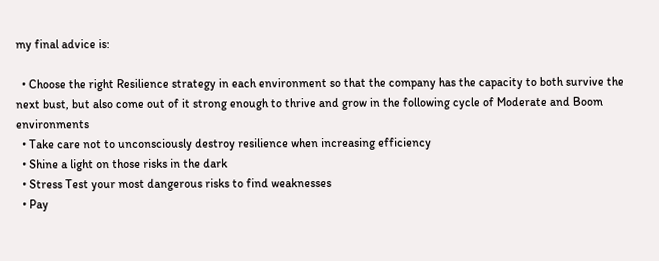my final advice is:

  • Choose the right Resilience strategy in each environment so that the company has the capacity to both survive the next bust, but also come out of it strong enough to thrive and grow in the following cycle of Moderate and Boom environments
  • Take care not to unconsciously destroy resilience when increasing efficiency
  • Shine a light on those risks in the dark
  • Stress Test your most dangerous risks to find weaknesses
  • Pay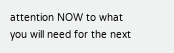attention NOW to what you will need for the next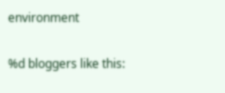environment

%d bloggers like this: